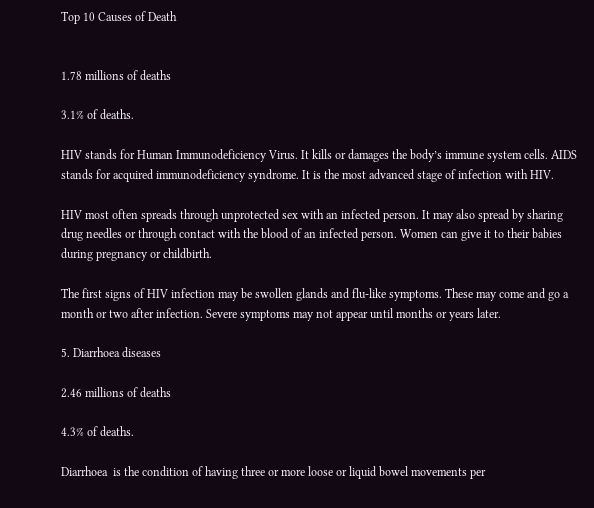Top 10 Causes of Death


1.78 millions of deaths

3.1% of deaths.

HIV stands for Human Immunodeficiency Virus. It kills or damages the body’s immune system cells. AIDS stands for acquired immunodeficiency syndrome. It is the most advanced stage of infection with HIV.

HIV most often spreads through unprotected sex with an infected person. It may also spread by sharing drug needles or through contact with the blood of an infected person. Women can give it to their babies during pregnancy or childbirth.

The first signs of HIV infection may be swollen glands and flu-like symptoms. These may come and go a month or two after infection. Severe symptoms may not appear until months or years later.

5. Diarrhoea diseases

2.46 millions of deaths

4.3% of deaths.

Diarrhoea  is the condition of having three or more loose or liquid bowel movements per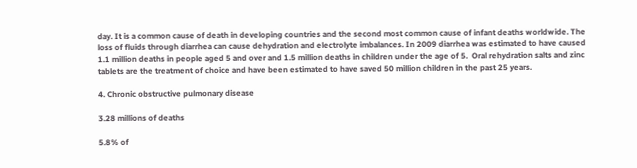day. It is a common cause of death in developing countries and the second most common cause of infant deaths worldwide. The loss of fluids through diarrhea can cause dehydration and electrolyte imbalances. In 2009 diarrhea was estimated to have caused 1.1 million deaths in people aged 5 and over and 1.5 million deaths in children under the age of 5.  Oral rehydration salts and zinc tablets are the treatment of choice and have been estimated to have saved 50 million children in the past 25 years.

4. Chronic obstructive pulmonary disease

3.28 millions of deaths

5.8% of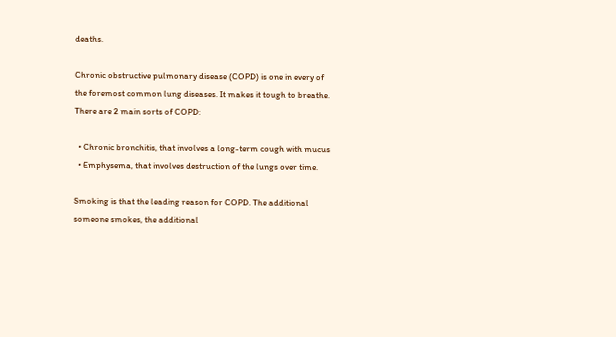deaths.

Chronic obstructive pulmonary disease (COPD) is one in every of the foremost common lung diseases. It makes it tough to breathe. There are 2 main sorts of COPD:

  • Chronic bronchitis, that involves a long-term cough with mucus
  • Emphysema, that involves destruction of the lungs over time.

Smoking is that the leading reason for COPD. The additional someone smokes, the additional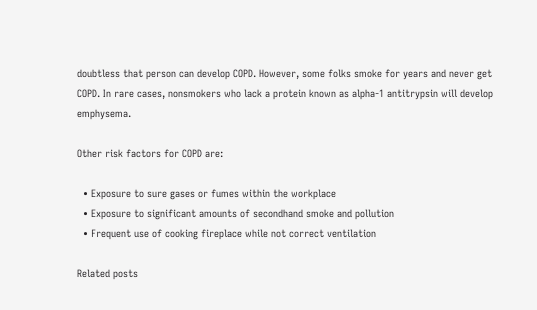doubtless that person can develop COPD. However, some folks smoke for years and never get COPD. In rare cases, nonsmokers who lack a protein known as alpha-1 antitrypsin will develop emphysema.

Other risk factors for COPD are:

  • Exposure to sure gases or fumes within the workplace
  • Exposure to significant amounts of secondhand smoke and pollution
  • Frequent use of cooking fireplace while not correct ventilation

Related posts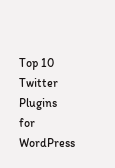Top 10 Twitter Plugins for WordPress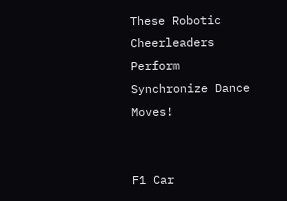These Robotic Cheerleaders Perform Synchronize Dance Moves!


F1 Car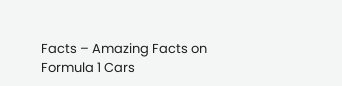Facts – Amazing Facts on Formula 1 Cars